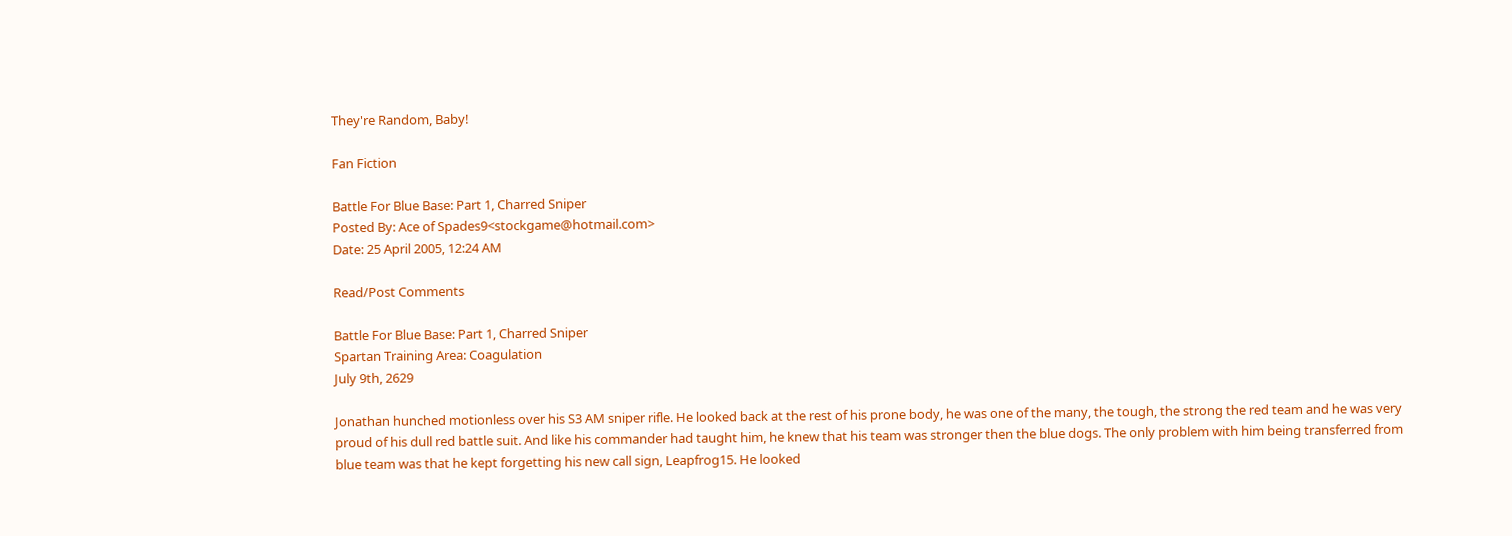They're Random, Baby!

Fan Fiction

Battle For Blue Base: Part 1, Charred Sniper
Posted By: Ace of Spades9<stockgame@hotmail.com>
Date: 25 April 2005, 12:24 AM

Read/Post Comments

Battle For Blue Base: Part 1, Charred Sniper
Spartan Training Area: Coagulation
July 9th, 2629

Jonathan hunched motionless over his S3 AM sniper rifle. He looked back at the rest of his prone body, he was one of the many, the tough, the strong the red team and he was very proud of his dull red battle suit. And like his commander had taught him, he knew that his team was stronger then the blue dogs. The only problem with him being transferred from blue team was that he kept forgetting his new call sign, Leapfrog15. He looked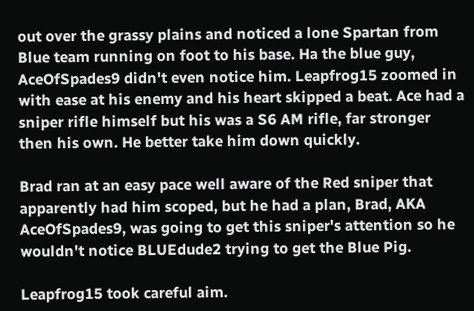out over the grassy plains and noticed a lone Spartan from Blue team running on foot to his base. Ha the blue guy, AceOfSpades9 didn't even notice him. Leapfrog15 zoomed in with ease at his enemy and his heart skipped a beat. Ace had a sniper rifle himself but his was a S6 AM rifle, far stronger then his own. He better take him down quickly.

Brad ran at an easy pace well aware of the Red sniper that apparently had him scoped, but he had a plan, Brad, AKA AceOfSpades9, was going to get this sniper's attention so he wouldn't notice BLUEdude2 trying to get the Blue Pig.

Leapfrog15 took careful aim.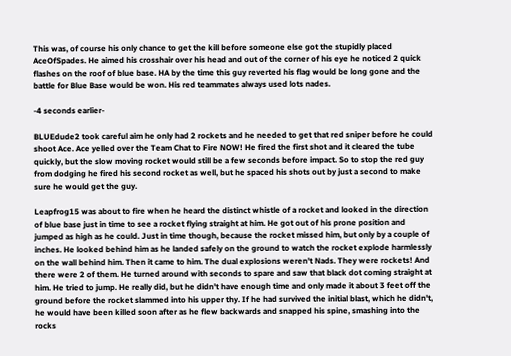This was, of course his only chance to get the kill before someone else got the stupidly placed AceOfSpades. He aimed his crosshair over his head and out of the corner of his eye he noticed 2 quick flashes on the roof of blue base. HA by the time this guy reverted his flag would be long gone and the battle for Blue Base would be won. His red teammates always used lots nades.

-4 seconds earlier-

BLUEdude2 took careful aim he only had 2 rockets and he needed to get that red sniper before he could shoot Ace. Ace yelled over the Team Chat to Fire NOW! He fired the first shot and it cleared the tube quickly, but the slow moving rocket would still be a few seconds before impact. So to stop the red guy from dodging he fired his second rocket as well, but he spaced his shots out by just a second to make sure he would get the guy.

Leapfrog15 was about to fire when he heard the distinct whistle of a rocket and looked in the direction of blue base just in time to see a rocket flying straight at him. He got out of his prone position and jumped as high as he could. Just in time though, because the rocket missed him, but only by a couple of inches. He looked behind him as he landed safely on the ground to watch the rocket explode harmlessly on the wall behind him. Then it came to him. The dual explosions weren't Nads. They were rockets! And there were 2 of them. He turned around with seconds to spare and saw that black dot coming straight at him. He tried to jump. He really did, but he didn't have enough time and only made it about 3 feet off the ground before the rocket slammed into his upper thy. If he had survived the initial blast, which he didn't, he would have been killed soon after as he flew backwards and snapped his spine, smashing into the rocks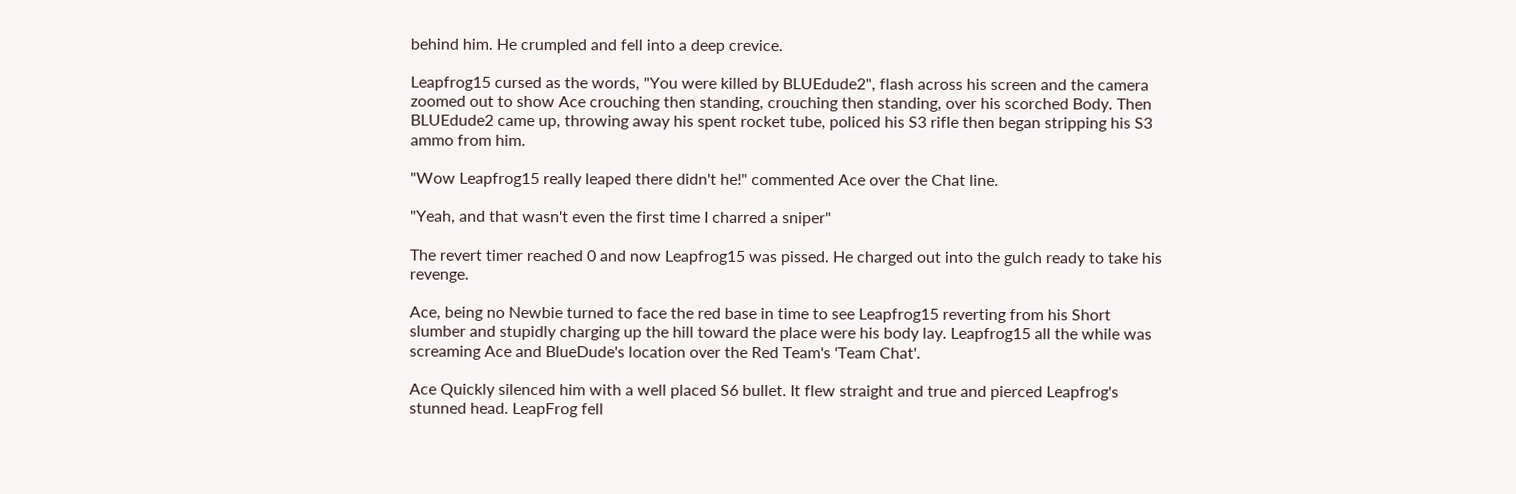behind him. He crumpled and fell into a deep crevice.

Leapfrog15 cursed as the words, "You were killed by BLUEdude2", flash across his screen and the camera zoomed out to show Ace crouching then standing, crouching then standing, over his scorched Body. Then BLUEdude2 came up, throwing away his spent rocket tube, policed his S3 rifle then began stripping his S3 ammo from him.

"Wow Leapfrog15 really leaped there didn't he!" commented Ace over the Chat line.

"Yeah, and that wasn't even the first time I charred a sniper"

The revert timer reached 0 and now Leapfrog15 was pissed. He charged out into the gulch ready to take his revenge.

Ace, being no Newbie turned to face the red base in time to see Leapfrog15 reverting from his Short slumber and stupidly charging up the hill toward the place were his body lay. Leapfrog15 all the while was screaming Ace and BlueDude's location over the Red Team's 'Team Chat'.

Ace Quickly silenced him with a well placed S6 bullet. It flew straight and true and pierced Leapfrog's stunned head. LeapFrog fell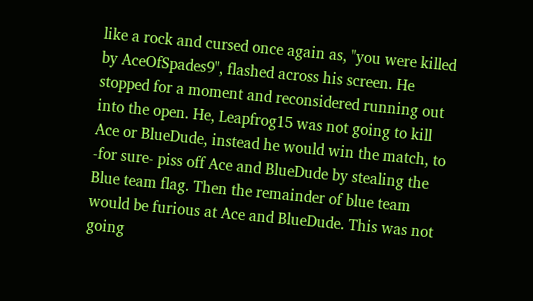like a rock and cursed once again as, "you were killed by AceOfSpades9", flashed across his screen. He stopped for a moment and reconsidered running out into the open. He, Leapfrog15 was not going to kill Ace or BlueDude, instead he would win the match, to -for sure- piss off Ace and BlueDude by stealing the Blue team flag. Then the remainder of blue team would be furious at Ace and BlueDude. This was not going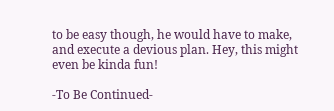to be easy though, he would have to make, and execute a devious plan. Hey, this might even be kinda fun!

-To Be Continued-